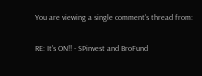You are viewing a single comment's thread from:

RE: It's ON!! - SPinvest and BroFund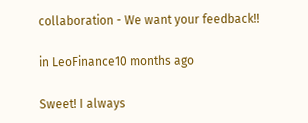collaboration - We want your feedback!!

in LeoFinance10 months ago

Sweet! I always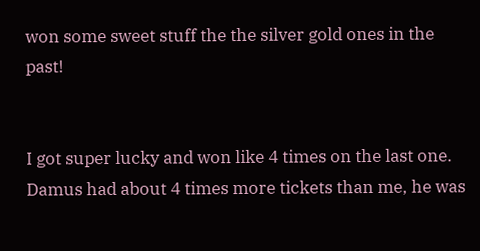won some sweet stuff the the silver gold ones in the past!


I got super lucky and won like 4 times on the last one. Damus had about 4 times more tickets than me, he was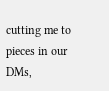cutting me to pieces in our DMs,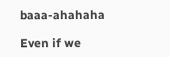baaa-ahahaha

Even if we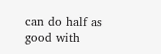can do half as good with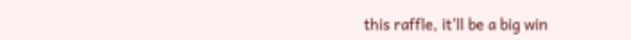this raffle, it'll be a big win